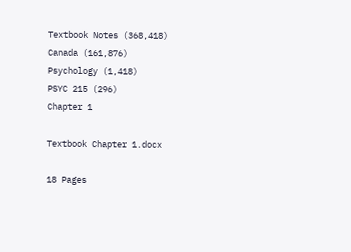Textbook Notes (368,418)
Canada (161,876)
Psychology (1,418)
PSYC 215 (296)
Chapter 1

Textbook Chapter 1.docx

18 Pages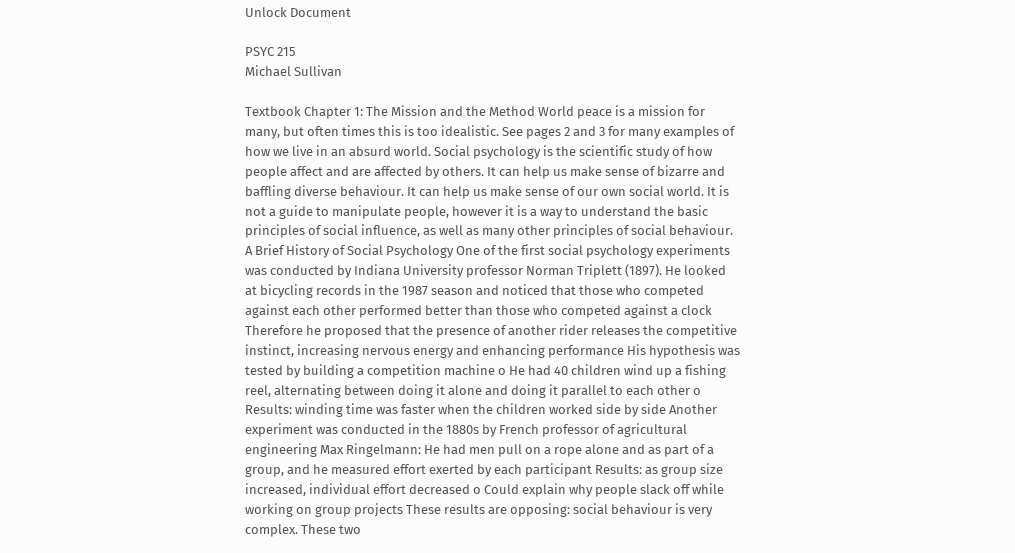Unlock Document

PSYC 215
Michael Sullivan

Textbook Chapter 1: The Mission and the Method World peace is a mission for many, but often times this is too idealistic. See pages 2 and 3 for many examples of how we live in an absurd world. Social psychology is the scientific study of how people affect and are affected by others. It can help us make sense of bizarre and baffling diverse behaviour. It can help us make sense of our own social world. It is not a guide to manipulate people, however it is a way to understand the basic principles of social influence, as well as many other principles of social behaviour. A Brief History of Social Psychology One of the first social psychology experiments was conducted by Indiana University professor Norman Triplett (1897). He looked at bicycling records in the 1987 season and noticed that those who competed against each other performed better than those who competed against a clock Therefore he proposed that the presence of another rider releases the competitive instinct, increasing nervous energy and enhancing performance His hypothesis was tested by building a competition machine o He had 40 children wind up a fishing reel, alternating between doing it alone and doing it parallel to each other o Results: winding time was faster when the children worked side by side Another experiment was conducted in the 1880s by French professor of agricultural engineering Max Ringelmann: He had men pull on a rope alone and as part of a group, and he measured effort exerted by each participant Results: as group size increased, individual effort decreased o Could explain why people slack off while working on group projects These results are opposing: social behaviour is very complex. These two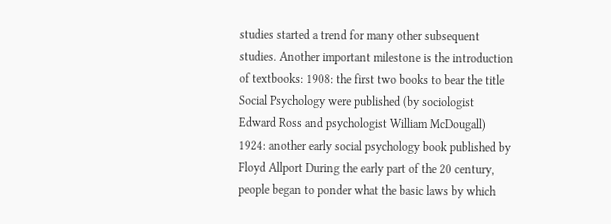studies started a trend for many other subsequent studies. Another important milestone is the introduction of textbooks: 1908: the first two books to bear the title Social Psychology were published (by sociologist Edward Ross and psychologist William McDougall) 1924: another early social psychology book published by Floyd Allport During the early part of the 20 century, people began to ponder what the basic laws by which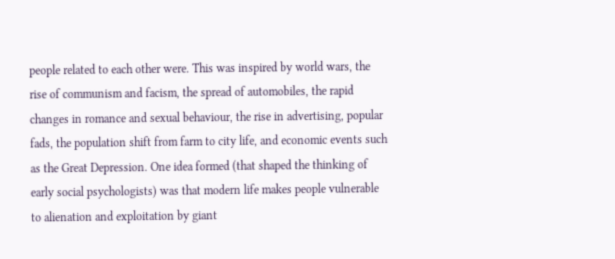people related to each other were. This was inspired by world wars, the rise of communism and facism, the spread of automobiles, the rapid changes in romance and sexual behaviour, the rise in advertising, popular fads, the population shift from farm to city life, and economic events such as the Great Depression. One idea formed (that shaped the thinking of early social psychologists) was that modern life makes people vulnerable to alienation and exploitation by giant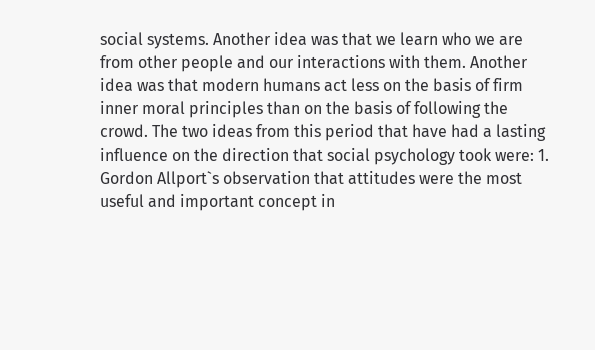social systems. Another idea was that we learn who we are from other people and our interactions with them. Another idea was that modern humans act less on the basis of firm inner moral principles than on the basis of following the crowd. The two ideas from this period that have had a lasting influence on the direction that social psychology took were: 1. Gordon Allport`s observation that attitudes were the most useful and important concept in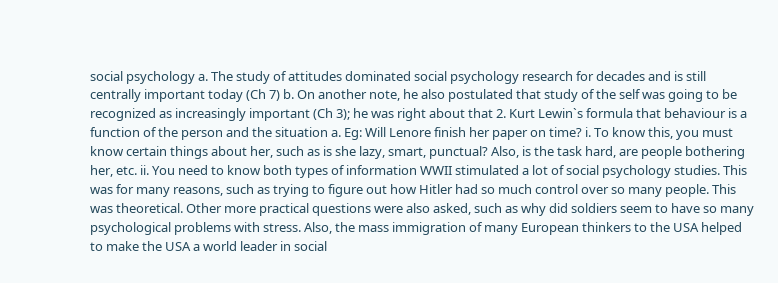social psychology a. The study of attitudes dominated social psychology research for decades and is still centrally important today (Ch 7) b. On another note, he also postulated that study of the self was going to be recognized as increasingly important (Ch 3); he was right about that 2. Kurt Lewin`s formula that behaviour is a function of the person and the situation a. Eg: Will Lenore finish her paper on time? i. To know this, you must know certain things about her, such as is she lazy, smart, punctual? Also, is the task hard, are people bothering her, etc. ii. You need to know both types of information WWII stimulated a lot of social psychology studies. This was for many reasons, such as trying to figure out how Hitler had so much control over so many people. This was theoretical. Other more practical questions were also asked, such as why did soldiers seem to have so many psychological problems with stress. Also, the mass immigration of many European thinkers to the USA helped to make the USA a world leader in social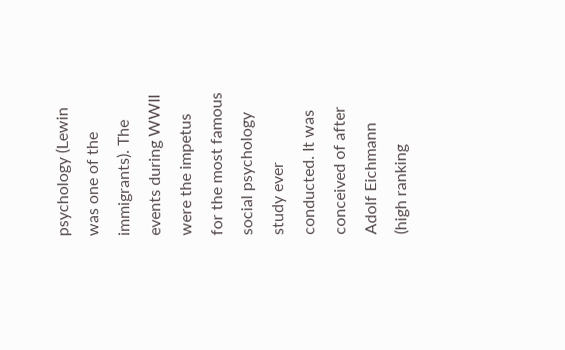psychology (Lewin was one of the immigrants). The events during WWII were the impetus for the most famous social psychology study ever conducted. It was conceived of after Adolf Eichmann (high ranking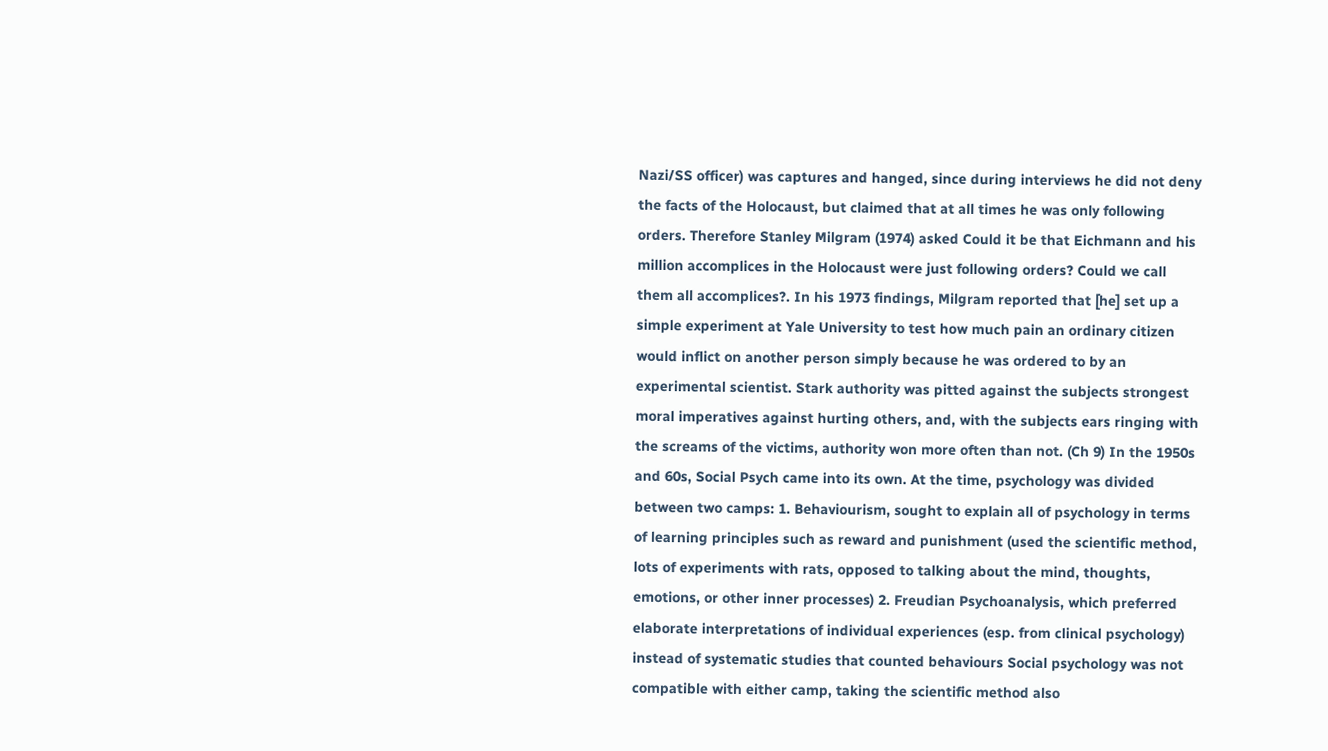Nazi/SS officer) was captures and hanged, since during interviews he did not deny the facts of the Holocaust, but claimed that at all times he was only following orders. Therefore Stanley Milgram (1974) asked Could it be that Eichmann and his million accomplices in the Holocaust were just following orders? Could we call them all accomplices?. In his 1973 findings, Milgram reported that [he] set up a simple experiment at Yale University to test how much pain an ordinary citizen would inflict on another person simply because he was ordered to by an experimental scientist. Stark authority was pitted against the subjects strongest moral imperatives against hurting others, and, with the subjects ears ringing with the screams of the victims, authority won more often than not. (Ch 9) In the 1950s and 60s, Social Psych came into its own. At the time, psychology was divided between two camps: 1. Behaviourism, sought to explain all of psychology in terms of learning principles such as reward and punishment (used the scientific method, lots of experiments with rats, opposed to talking about the mind, thoughts, emotions, or other inner processes) 2. Freudian Psychoanalysis, which preferred elaborate interpretations of individual experiences (esp. from clinical psychology) instead of systematic studies that counted behaviours Social psychology was not compatible with either camp, taking the scientific method also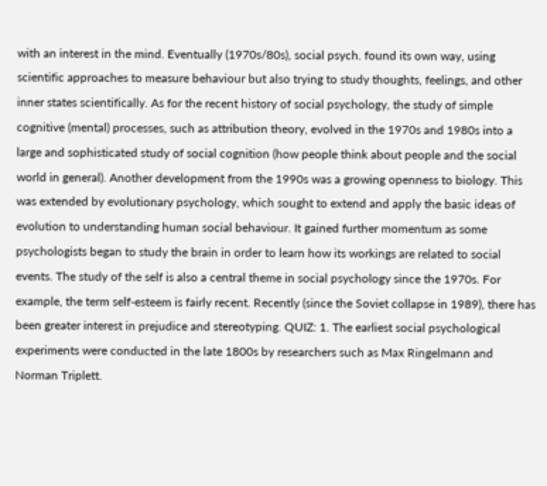with an interest in the mind. Eventually (1970s/80s), social psych. found its own way, using scientific approaches to measure behaviour but also trying to study thoughts, feelings, and other inner states scientifically. As for the recent history of social psychology, the study of simple cognitive (mental) processes, such as attribution theory, evolved in the 1970s and 1980s into a large and sophisticated study of social cognition (how people think about people and the social world in general). Another development from the 1990s was a growing openness to biology. This was extended by evolutionary psychology, which sought to extend and apply the basic ideas of evolution to understanding human social behaviour. It gained further momentum as some psychologists began to study the brain in order to learn how its workings are related to social events. The study of the self is also a central theme in social psychology since the 1970s. For example, the term self-esteem is fairly recent. Recently (since the Soviet collapse in 1989), there has been greater interest in prejudice and stereotyping. QUIZ: 1. The earliest social psychological experiments were conducted in the late 1800s by researchers such as Max Ringelmann and Norman Triplett.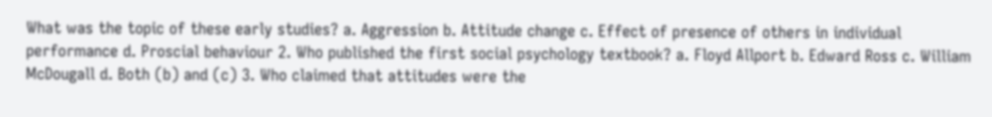What was the topic of these early studies? a. Aggression b. Attitude change c. Effect of presence of others in individual performance d. Proscial behaviour 2. Who published the first social psychology textbook? a. Floyd Allport b. Edward Ross c. William McDougall d. Both (b) and (c) 3. Who claimed that attitudes were the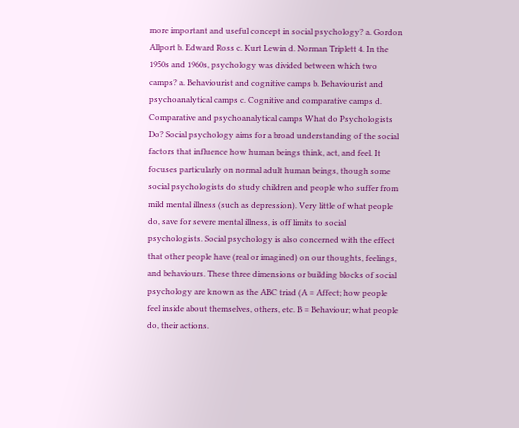more important and useful concept in social psychology? a. Gordon Allport b. Edward Ross c. Kurt Lewin d. Norman Triplett 4. In the 1950s and 1960s, psychology was divided between which two camps? a. Behaviourist and cognitive camps b. Behaviourist and psychoanalytical camps c. Cognitive and comparative camps d. Comparative and psychoanalytical camps What do Psychologists Do? Social psychology aims for a broad understanding of the social factors that influence how human beings think, act, and feel. It focuses particularly on normal adult human beings, though some social psychologists do study children and people who suffer from mild mental illness (such as depression). Very little of what people do, save for severe mental illness, is off limits to social psychologists. Social psychology is also concerned with the effect that other people have (real or imagined) on our thoughts, feelings, and behaviours. These three dimensions or building blocks of social psychology are known as the ABC triad (A = Affect; how people feel inside about themselves, others, etc. B = Behaviour; what people do, their actions.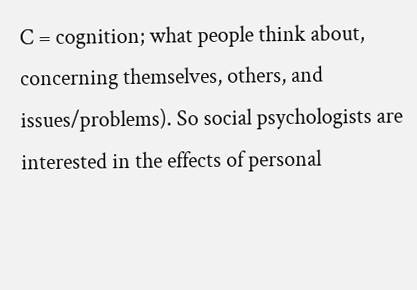C = cognition; what people think about, concerning themselves, others, and issues/problems). So social psychologists are interested in the effects of personal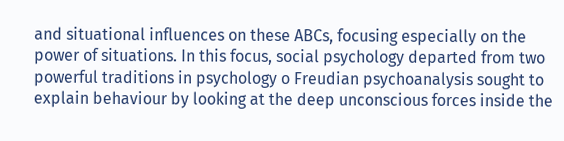and situational influences on these ABCs, focusing especially on the power of situations. In this focus, social psychology departed from two powerful traditions in psychology o Freudian psychoanalysis sought to explain behaviour by looking at the deep unconscious forces inside the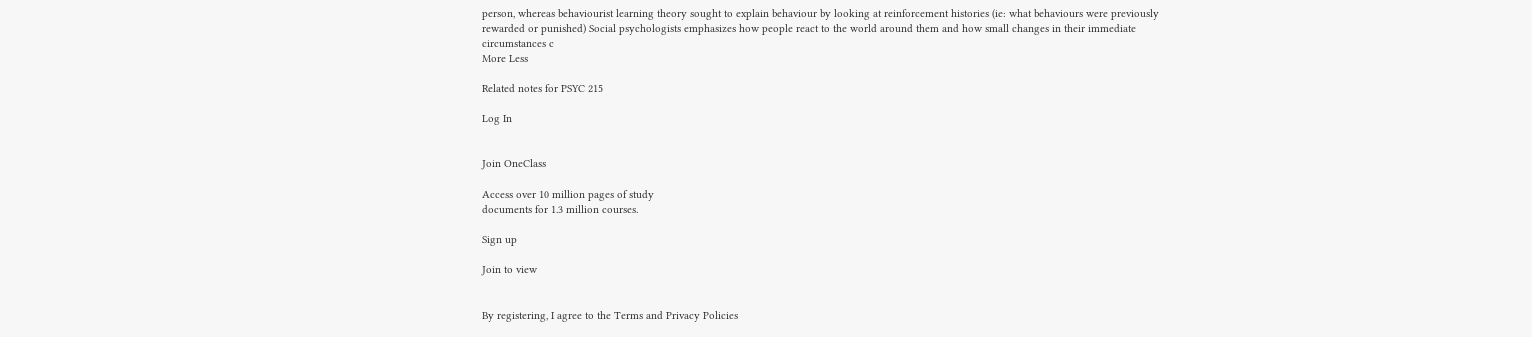person, whereas behaviourist learning theory sought to explain behaviour by looking at reinforcement histories (ie: what behaviours were previously rewarded or punished) Social psychologists emphasizes how people react to the world around them and how small changes in their immediate circumstances c
More Less

Related notes for PSYC 215

Log In


Join OneClass

Access over 10 million pages of study
documents for 1.3 million courses.

Sign up

Join to view


By registering, I agree to the Terms and Privacy Policies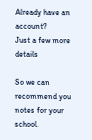Already have an account?
Just a few more details

So we can recommend you notes for your school.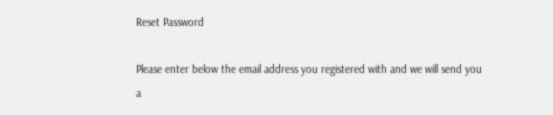Reset Password

Please enter below the email address you registered with and we will send you a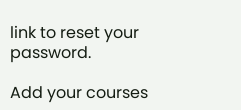link to reset your password.

Add your courses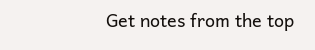Get notes from the top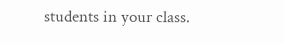students in your class.